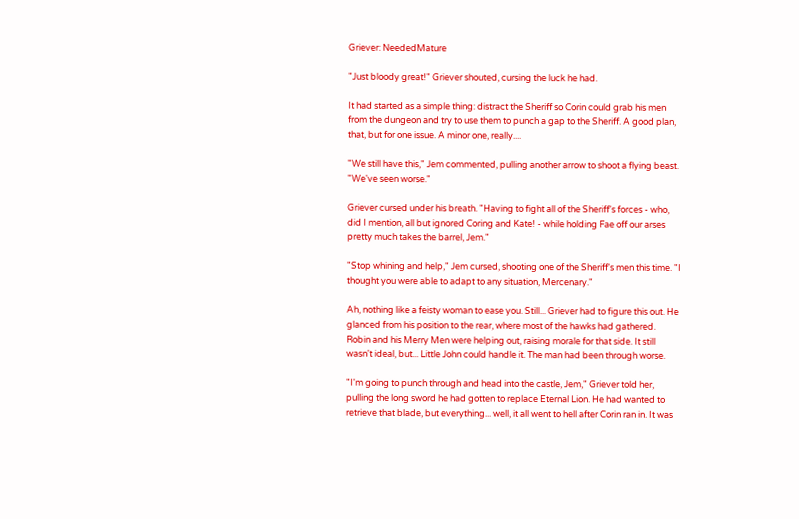Griever: NeededMature

"Just bloody great!" Griever shouted, cursing the luck he had.

It had started as a simple thing: distract the Sheriff so Corin could grab his men from the dungeon and try to use them to punch a gap to the Sheriff. A good plan, that, but for one issue. A minor one, really....

"We still have this," Jem commented, pulling another arrow to shoot a flying beast. "We've seen worse."

Griever cursed under his breath. "Having to fight all of the Sheriff's forces - who, did I mention, all but ignored Coring and Kate! - while holding Fae off our arses pretty much takes the barrel, Jem."

"Stop whining and help," Jem cursed, shooting one of the Sheriff's men this time. "I thought you were able to adapt to any situation, Mercenary."

Ah, nothing like a feisty woman to ease you. Still... Griever had to figure this out. He glanced from his position to the rear, where most of the hawks had gathered. Robin and his Merry Men were helping out, raising morale for that side. It still wasn't ideal, but... Little John could handle it. The man had been through worse.

"I'm going to punch through and head into the castle, Jem," Griever told her, pulling the long sword he had gotten to replace Eternal Lion. He had wanted to retrieve that blade, but everything... well, it all went to hell after Corin ran in. It was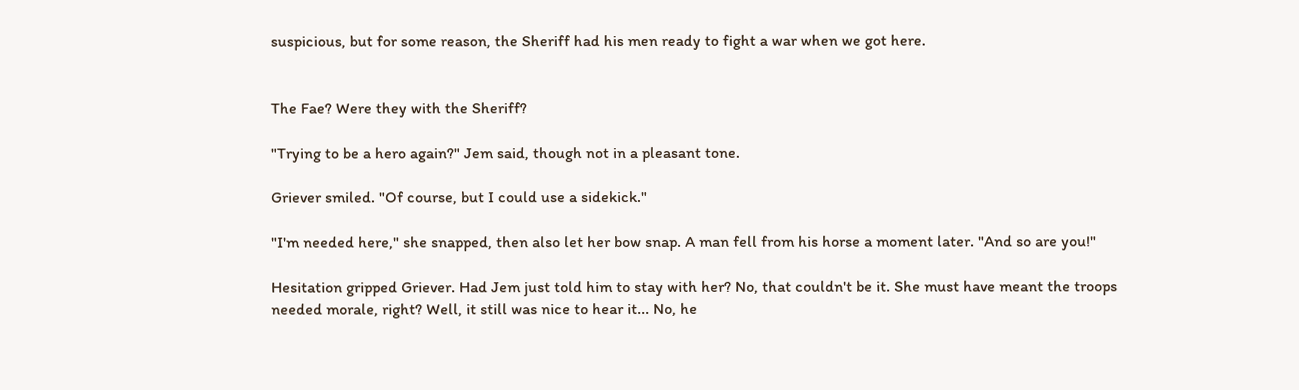suspicious, but for some reason, the Sheriff had his men ready to fight a war when we got here.


The Fae? Were they with the Sheriff?

"Trying to be a hero again?" Jem said, though not in a pleasant tone.

Griever smiled. "Of course, but I could use a sidekick."

"I'm needed here," she snapped, then also let her bow snap. A man fell from his horse a moment later. "And so are you!"

Hesitation gripped Griever. Had Jem just told him to stay with her? No, that couldn't be it. She must have meant the troops needed morale, right? Well, it still was nice to hear it... No, he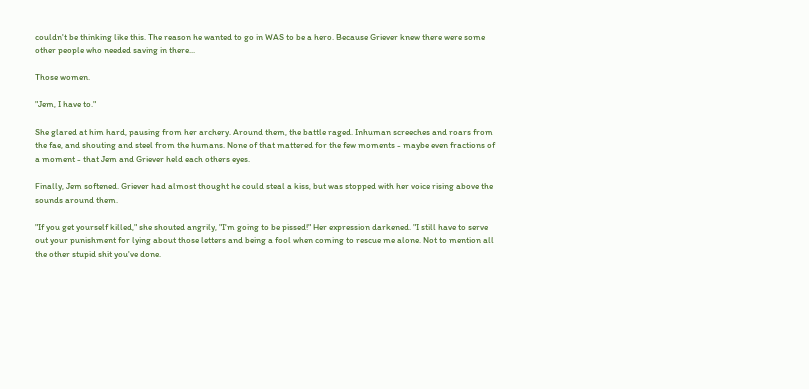couldn't be thinking like this. The reason he wanted to go in WAS to be a hero. Because Griever knew there were some other people who needed saving in there...

Those women.

"Jem, I have to."

She glared at him hard, pausing from her archery. Around them, the battle raged. Inhuman screeches and roars from the fae, and shouting and steel from the humans. None of that mattered for the few moments - maybe even fractions of a moment - that Jem and Griever held each others eyes.

Finally, Jem softened. Griever had almost thought he could steal a kiss, but was stopped with her voice rising above the sounds around them.

"If you get yourself killed," she shouted angrily, "I'm going to be pissed!" Her expression darkened. "I still have to serve out your punishment for lying about those letters and being a fool when coming to rescue me alone. Not to mention all the other stupid shit you've done.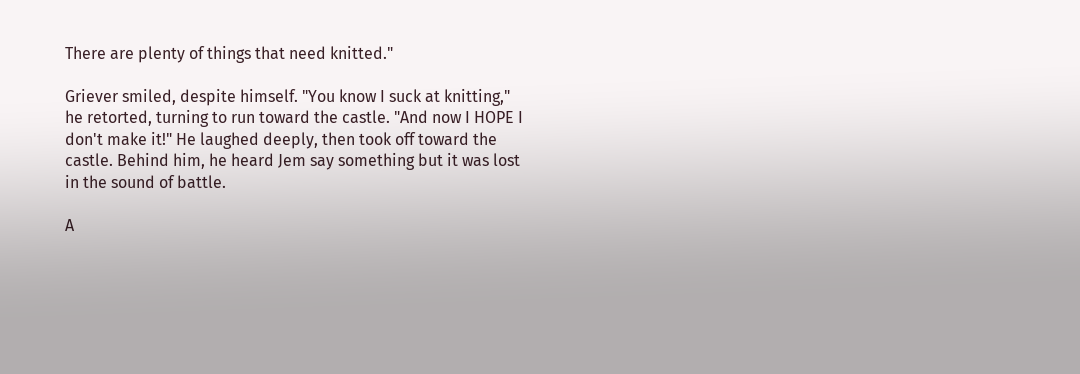There are plenty of things that need knitted."

Griever smiled, despite himself. "You know I suck at knitting," he retorted, turning to run toward the castle. "And now I HOPE I don't make it!" He laughed deeply, then took off toward the castle. Behind him, he heard Jem say something but it was lost in the sound of battle.

A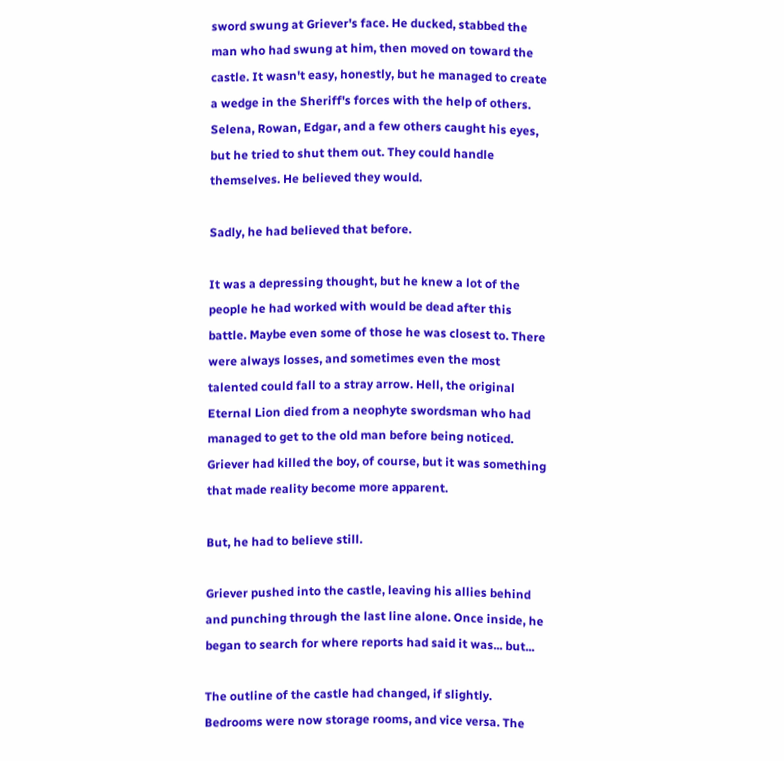sword swung at Griever's face. He ducked, stabbed the man who had swung at him, then moved on toward the castle. It wasn't easy, honestly, but he managed to create a wedge in the Sheriff's forces with the help of others. Selena, Rowan, Edgar, and a few others caught his eyes, but he tried to shut them out. They could handle themselves. He believed they would.

Sadly, he had believed that before.

It was a depressing thought, but he knew a lot of the people he had worked with would be dead after this battle. Maybe even some of those he was closest to. There were always losses, and sometimes even the most talented could fall to a stray arrow. Hell, the original Eternal Lion died from a neophyte swordsman who had managed to get to the old man before being noticed. Griever had killed the boy, of course, but it was something that made reality become more apparent.

But, he had to believe still.

Griever pushed into the castle, leaving his allies behind and punching through the last line alone. Once inside, he began to search for where reports had said it was... but...

The outline of the castle had changed, if slightly. Bedrooms were now storage rooms, and vice versa. The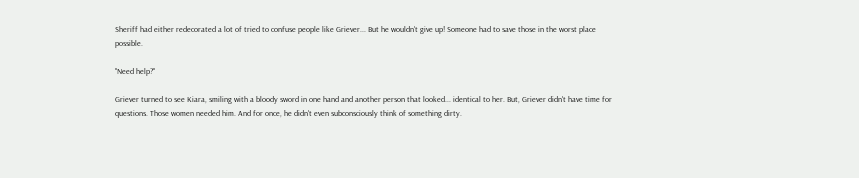Sheriff had either redecorated a lot of tried to confuse people like Griever... But he wouldn't give up! Someone had to save those in the worst place possible.

"Need help?"

Griever turned to see Kiara, smiling with a bloody sword in one hand and another person that looked... identical to her. But, Griever didn't have time for questions. Those women needed him. And for once, he didn't even subconsciously think of something dirty.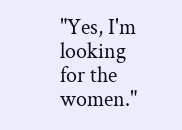"Yes, I'm looking for the women."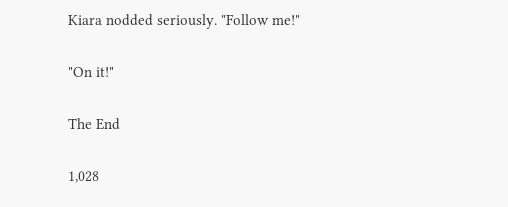Kiara nodded seriously. "Follow me!"

"On it!"

The End

1,028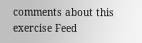comments about this exercise Feed